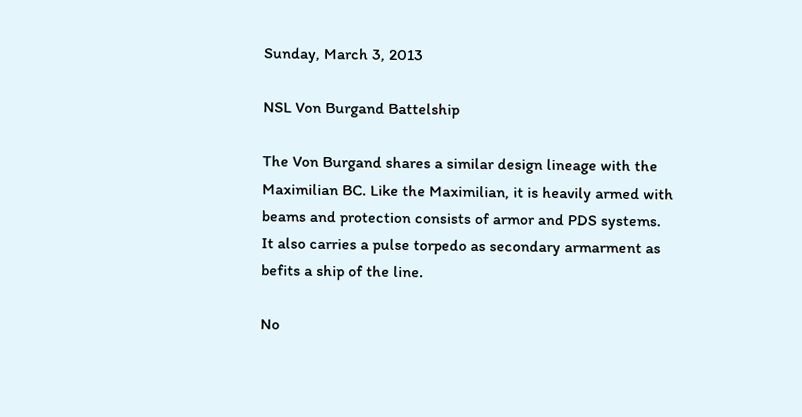Sunday, March 3, 2013

NSL Von Burgand Battelship

The Von Burgand shares a similar design lineage with the Maximilian BC. Like the Maximilian, it is heavily armed with beams and protection consists of armor and PDS systems. It also carries a pulse torpedo as secondary armarment as befits a ship of the line.

No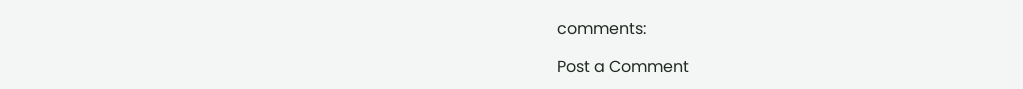comments:

Post a Comment